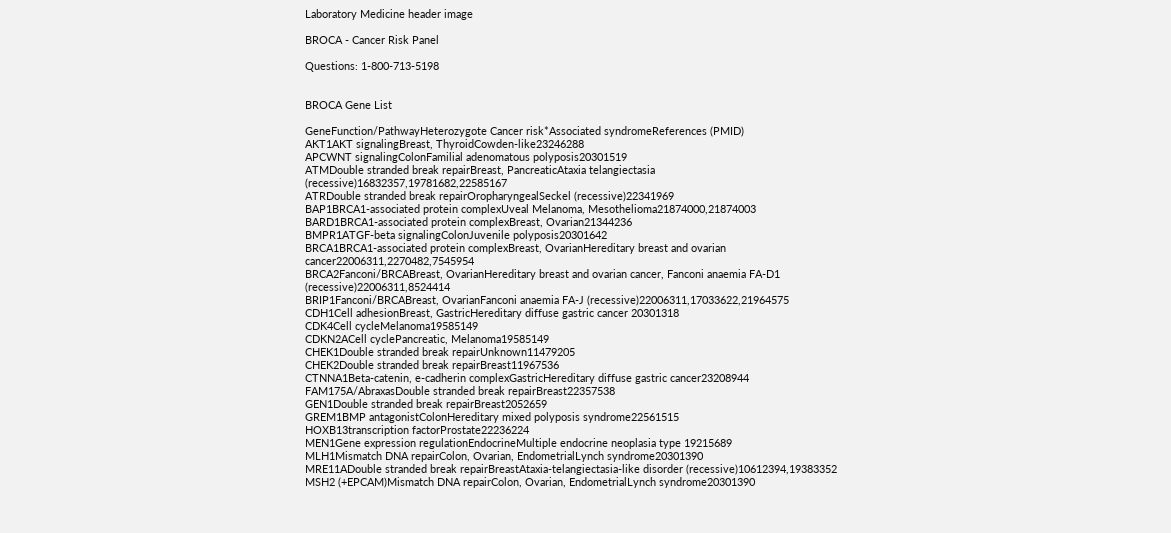Laboratory Medicine header image

BROCA - Cancer Risk Panel

Questions: 1-800-713-5198


BROCA Gene List

GeneFunction/PathwayHeterozygote Cancer risk*Associated syndromeReferences (PMID)
AKT1AKT signalingBreast, ThyroidCowden-like23246288
APCWNT signalingColonFamilial adenomatous polyposis20301519
ATMDouble stranded break repairBreast, PancreaticAtaxia telangiectasia (recessive)16832357,19781682,22585167
ATRDouble stranded break repairOropharyngealSeckel (recessive)22341969
BAP1BRCA1-associated protein complexUveal Melanoma, Mesothelioma21874000,21874003
BARD1BRCA1-associated protein complexBreast, Ovarian21344236
BMPR1ATGF-beta signalingColonJuvenile polyposis20301642
BRCA1BRCA1-associated protein complexBreast, OvarianHereditary breast and ovarian cancer22006311,2270482,7545954
BRCA2Fanconi/BRCABreast, OvarianHereditary breast and ovarian cancer, Fanconi anaemia FA-D1 (recessive)22006311,8524414
BRIP1Fanconi/BRCABreast, OvarianFanconi anaemia FA-J (recessive)22006311,17033622,21964575
CDH1Cell adhesionBreast, GastricHereditary diffuse gastric cancer 20301318
CDK4Cell cycleMelanoma19585149
CDKN2ACell cyclePancreatic, Melanoma19585149
CHEK1Double stranded break repairUnknown11479205
CHEK2Double stranded break repairBreast11967536
CTNNA1Beta-catenin, e-cadherin complexGastricHereditary diffuse gastric cancer23208944
FAM175A/AbraxasDouble stranded break repairBreast22357538
GEN1Double stranded break repairBreast2052659
GREM1BMP antagonistColonHereditary mixed polyposis syndrome22561515
HOXB13transcription factorProstate22236224
MEN1Gene expression regulationEndocrineMultiple endocrine neoplasia type 19215689
MLH1Mismatch DNA repairColon, Ovarian, EndometrialLynch syndrome20301390
MRE11ADouble stranded break repairBreastAtaxia-telangiectasia-like disorder (recessive)10612394,19383352
MSH2 (+EPCAM)Mismatch DNA repairColon, Ovarian, EndometrialLynch syndrome20301390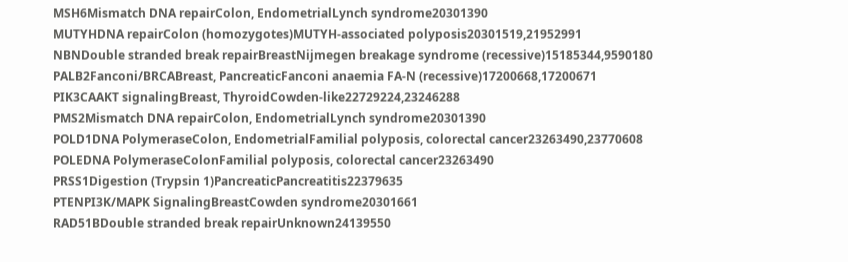MSH6Mismatch DNA repairColon, EndometrialLynch syndrome20301390
MUTYHDNA repairColon (homozygotes)MUTYH-associated polyposis20301519,21952991
NBNDouble stranded break repairBreastNijmegen breakage syndrome (recessive)15185344,9590180
PALB2Fanconi/BRCABreast, PancreaticFanconi anaemia FA-N (recessive)17200668,17200671
PIK3CAAKT signalingBreast, ThyroidCowden-like22729224,23246288
PMS2Mismatch DNA repairColon, EndometrialLynch syndrome20301390
POLD1DNA PolymeraseColon, EndometrialFamilial polyposis, colorectal cancer23263490,23770608
POLEDNA PolymeraseColonFamilial polyposis, colorectal cancer23263490
PRSS1Digestion (Trypsin 1)PancreaticPancreatitis22379635
PTENPI3K/MAPK SignalingBreastCowden syndrome20301661
RAD51BDouble stranded break repairUnknown24139550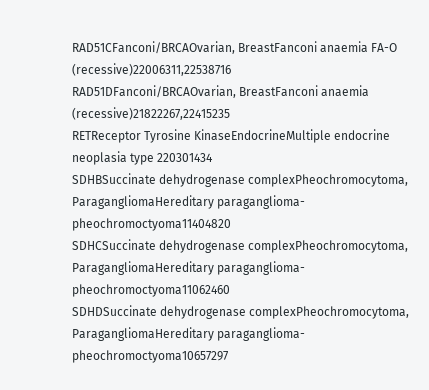RAD51CFanconi/BRCAOvarian, BreastFanconi anaemia FA-O (recessive)22006311,22538716
RAD51DFanconi/BRCAOvarian, BreastFanconi anaemia (recessive)21822267,22415235
RETReceptor Tyrosine KinaseEndocrineMultiple endocrine neoplasia type 220301434
SDHBSuccinate dehydrogenase complexPheochromocytoma, ParagangliomaHereditary paraganglioma-pheochromoctyoma11404820
SDHCSuccinate dehydrogenase complexPheochromocytoma, ParagangliomaHereditary paraganglioma-pheochromoctyoma11062460
SDHDSuccinate dehydrogenase complexPheochromocytoma, ParagangliomaHereditary paraganglioma-pheochromoctyoma10657297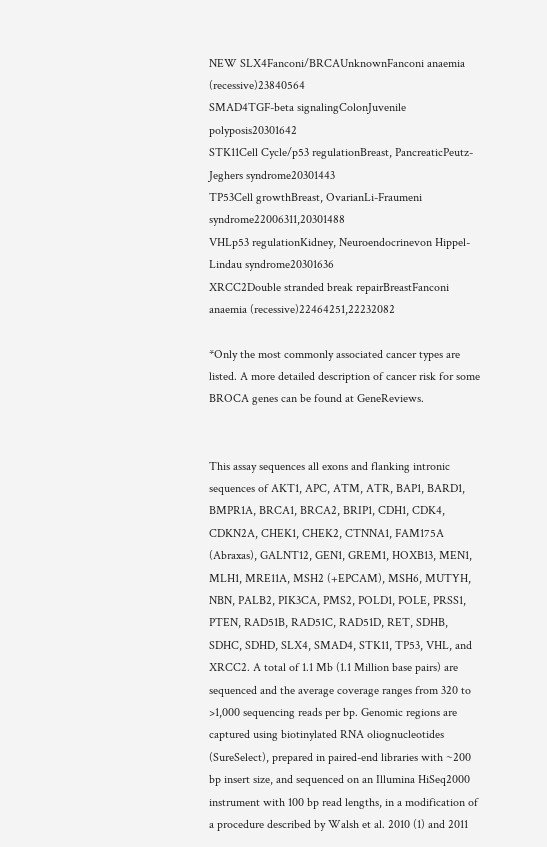NEW SLX4Fanconi/BRCAUnknownFanconi anaemia (recessive)23840564
SMAD4TGF-beta signalingColonJuvenile polyposis20301642
STK11Cell Cycle/p53 regulationBreast, PancreaticPeutz-Jeghers syndrome20301443
TP53Cell growthBreast, OvarianLi-Fraumeni syndrome22006311,20301488
VHLp53 regulationKidney, Neuroendocrinevon Hippel-Lindau syndrome20301636
XRCC2Double stranded break repairBreastFanconi anaemia (recessive)22464251,22232082

*Only the most commonly associated cancer types are listed. A more detailed description of cancer risk for some BROCA genes can be found at GeneReviews.


This assay sequences all exons and flanking intronic sequences of AKT1, APC, ATM, ATR, BAP1, BARD1, BMPR1A, BRCA1, BRCA2, BRIP1, CDH1, CDK4, CDKN2A, CHEK1, CHEK2, CTNNA1, FAM175A (Abraxas), GALNT12, GEN1, GREM1, HOXB13, MEN1, MLH1, MRE11A, MSH2 (+EPCAM), MSH6, MUTYH, NBN, PALB2, PIK3CA, PMS2, POLD1, POLE, PRSS1, PTEN, RAD51B, RAD51C, RAD51D, RET, SDHB, SDHC, SDHD, SLX4, SMAD4, STK11, TP53, VHL, and XRCC2. A total of 1.1 Mb (1.1 Million base pairs) are sequenced and the average coverage ranges from 320 to >1,000 sequencing reads per bp. Genomic regions are captured using biotinylated RNA oliognucleotides (SureSelect), prepared in paired-end libraries with ~200 bp insert size, and sequenced on an Illumina HiSeq2000 instrument with 100 bp read lengths, in a modification of a procedure described by Walsh et al. 2010 (1) and 2011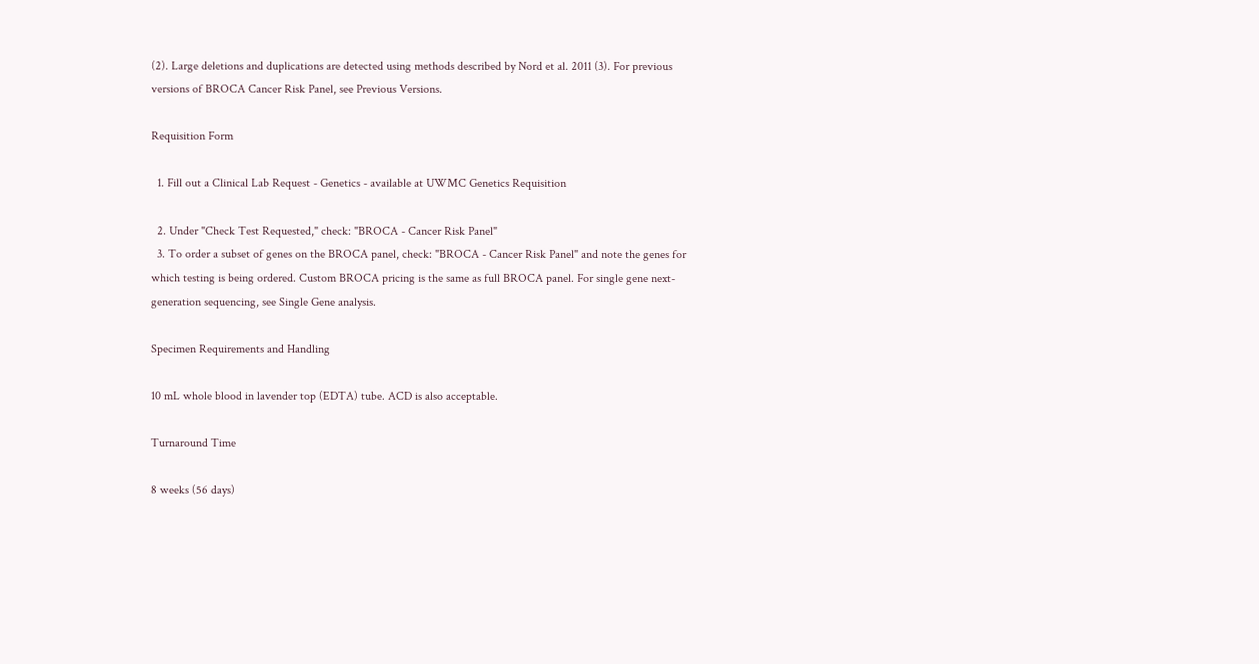(2). Large deletions and duplications are detected using methods described by Nord et al. 2011 (3). For previous versions of BROCA Cancer Risk Panel, see Previous Versions.

Requisition Form

  1. Fill out a Clinical Lab Request - Genetics - available at UWMC Genetics Requisition

  2. Under "Check Test Requested," check: "BROCA - Cancer Risk Panel"
  3. To order a subset of genes on the BROCA panel, check: "BROCA - Cancer Risk Panel" and note the genes for which testing is being ordered. Custom BROCA pricing is the same as full BROCA panel. For single gene next-generation sequencing, see Single Gene analysis.

Specimen Requirements and Handling

10 mL whole blood in lavender top (EDTA) tube. ACD is also acceptable.

Turnaround Time

8 weeks (56 days)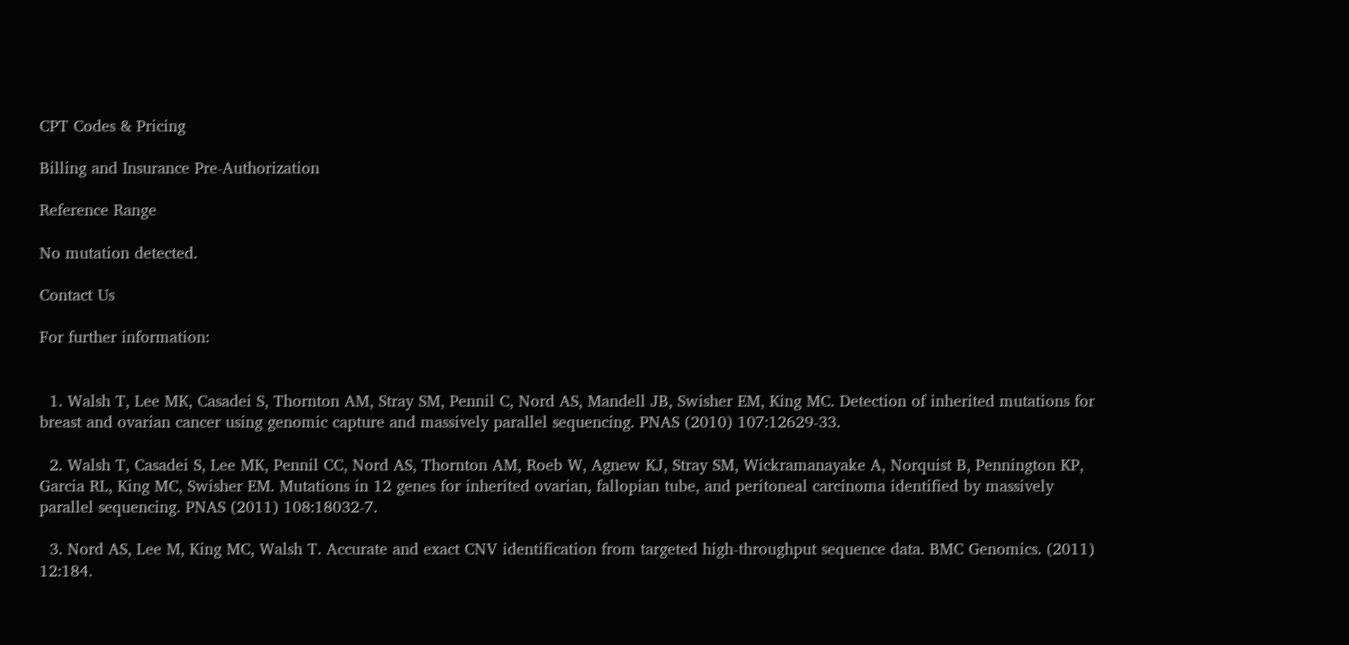CPT Codes & Pricing

Billing and Insurance Pre-Authorization

Reference Range

No mutation detected.

Contact Us

For further information:


  1. Walsh T, Lee MK, Casadei S, Thornton AM, Stray SM, Pennil C, Nord AS, Mandell JB, Swisher EM, King MC. Detection of inherited mutations for breast and ovarian cancer using genomic capture and massively parallel sequencing. PNAS (2010) 107:12629-33.

  2. Walsh T, Casadei S, Lee MK, Pennil CC, Nord AS, Thornton AM, Roeb W, Agnew KJ, Stray SM, Wickramanayake A, Norquist B, Pennington KP, Garcia RL, King MC, Swisher EM. Mutations in 12 genes for inherited ovarian, fallopian tube, and peritoneal carcinoma identified by massively parallel sequencing. PNAS (2011) 108:18032-7.

  3. Nord AS, Lee M, King MC, Walsh T. Accurate and exact CNV identification from targeted high-throughput sequence data. BMC Genomics. (2011) 12:184.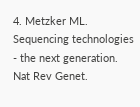4. Metzker ML. Sequencing technologies - the next generation. Nat Rev Genet.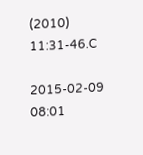(2010) 11:31-46.C

2015-02-09 08:01